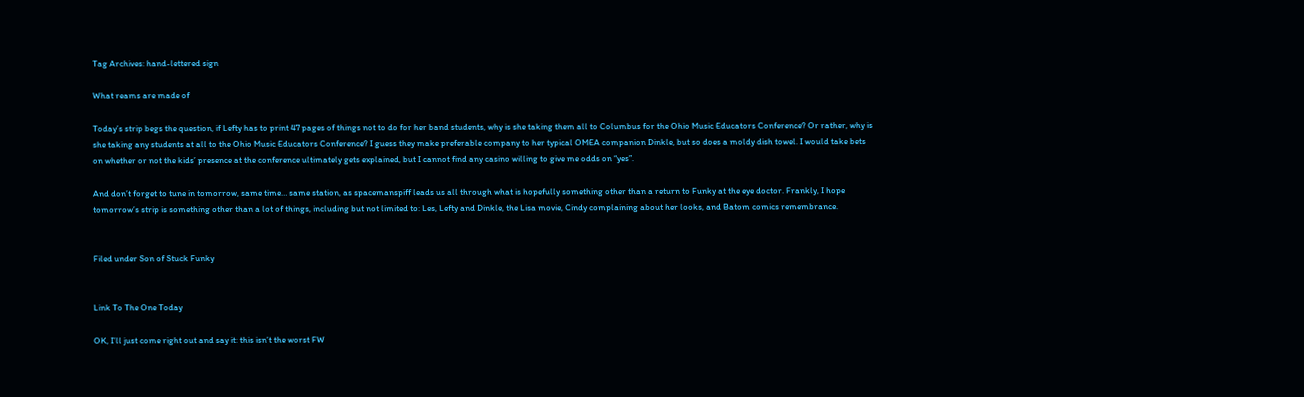Tag Archives: hand-lettered sign

What reams are made of

Today’s strip begs the question, if Lefty has to print 47 pages of things not to do for her band students, why is she taking them all to Columbus for the Ohio Music Educators Conference? Or rather, why is she taking any students at all to the Ohio Music Educators Conference? I guess they make preferable company to her typical OMEA companion Dinkle, but so does a moldy dish towel. I would take bets on whether or not the kids’ presence at the conference ultimately gets explained, but I cannot find any casino willing to give me odds on “yes”.

And don’t forget to tune in tomorrow, same time… same station, as spacemanspiff leads us all through what is hopefully something other than a return to Funky at the eye doctor. Frankly, I hope tomorrow’s strip is something other than a lot of things, including but not limited to: Les, Lefty and Dinkle, the Lisa movie, Cindy complaining about her looks, and Batom comics remembrance.


Filed under Son of Stuck Funky


Link To The One Today

OK, I’ll just come right out and say it: this isn’t the worst FW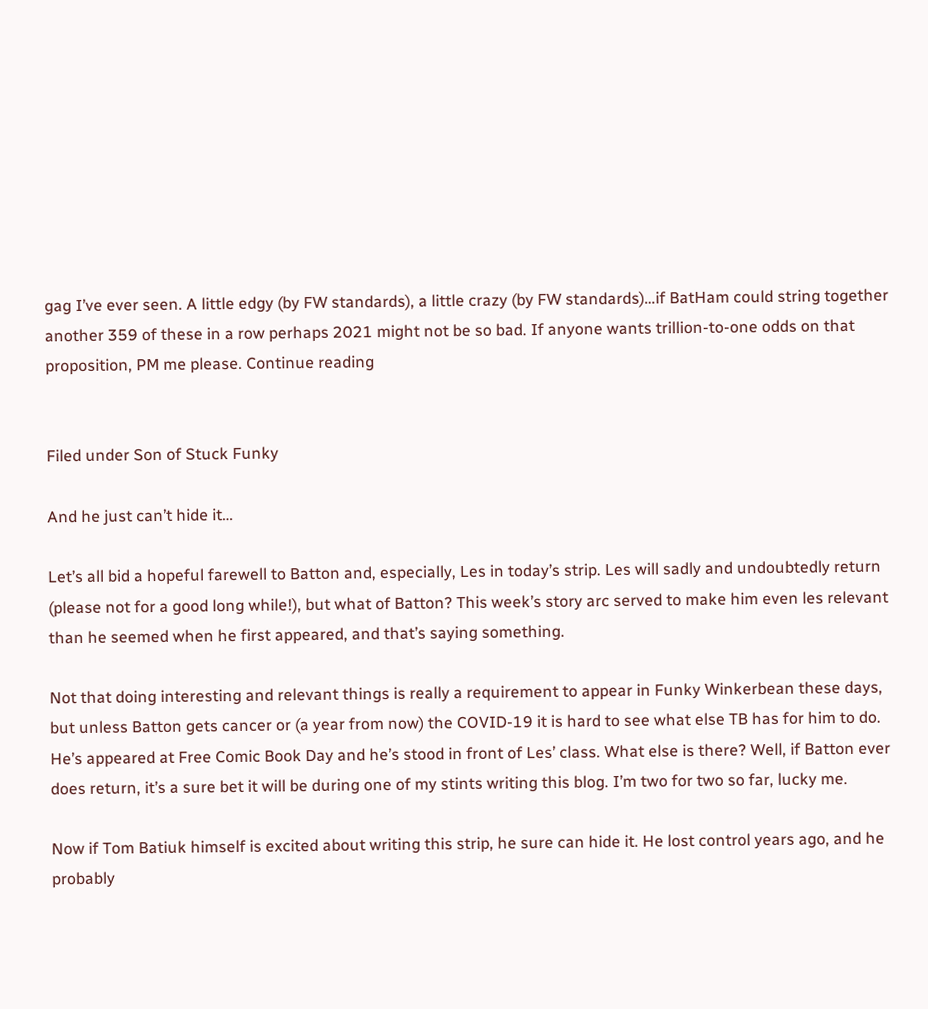gag I’ve ever seen. A little edgy (by FW standards), a little crazy (by FW standards)…if BatHam could string together another 359 of these in a row perhaps 2021 might not be so bad. If anyone wants trillion-to-one odds on that proposition, PM me please. Continue reading


Filed under Son of Stuck Funky

And he just can’t hide it…

Let’s all bid a hopeful farewell to Batton and, especially, Les in today’s strip. Les will sadly and undoubtedly return (please not for a good long while!), but what of Batton? This week’s story arc served to make him even les relevant than he seemed when he first appeared, and that’s saying something.

Not that doing interesting and relevant things is really a requirement to appear in Funky Winkerbean these days, but unless Batton gets cancer or (a year from now) the COVID-19 it is hard to see what else TB has for him to do. He’s appeared at Free Comic Book Day and he’s stood in front of Les’ class. What else is there? Well, if Batton ever does return, it’s a sure bet it will be during one of my stints writing this blog. I’m two for two so far, lucky me.

Now if Tom Batiuk himself is excited about writing this strip, he sure can hide it. He lost control years ago, and he probably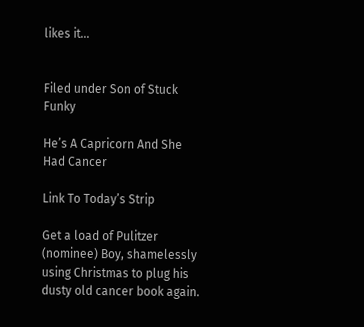likes it…


Filed under Son of Stuck Funky

He’s A Capricorn And She Had Cancer

Link To Today’s Strip

Get a load of Pulitzer (nominee) Boy, shamelessly using Christmas to plug his dusty old cancer book again.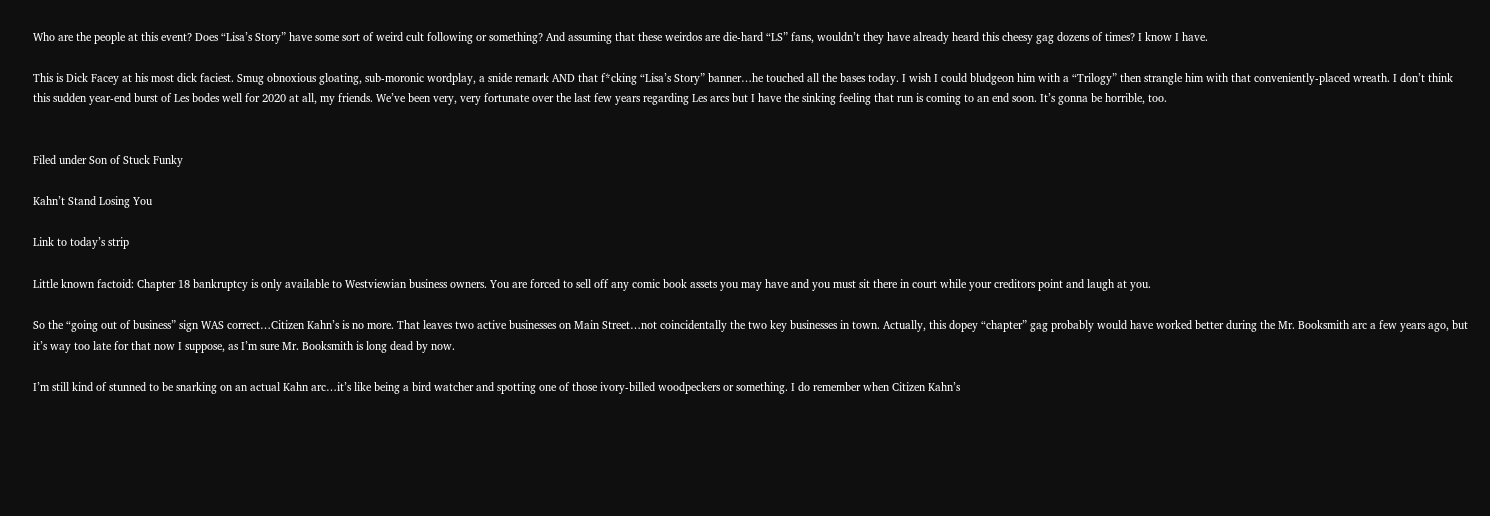Who are the people at this event? Does “Lisa’s Story” have some sort of weird cult following or something? And assuming that these weirdos are die-hard “LS” fans, wouldn’t they have already heard this cheesy gag dozens of times? I know I have.

This is Dick Facey at his most dick faciest. Smug obnoxious gloating, sub-moronic wordplay, a snide remark AND that f*cking “Lisa’s Story” banner…he touched all the bases today. I wish I could bludgeon him with a “Trilogy” then strangle him with that conveniently-placed wreath. I don’t think this sudden year-end burst of Les bodes well for 2020 at all, my friends. We’ve been very, very fortunate over the last few years regarding Les arcs but I have the sinking feeling that run is coming to an end soon. It’s gonna be horrible, too.


Filed under Son of Stuck Funky

Kahn’t Stand Losing You

Link to today’s strip

Little known factoid: Chapter 18 bankruptcy is only available to Westviewian business owners. You are forced to sell off any comic book assets you may have and you must sit there in court while your creditors point and laugh at you.

So the “going out of business” sign WAS correct…Citizen Kahn’s is no more. That leaves two active businesses on Main Street…not coincidentally the two key businesses in town. Actually, this dopey “chapter” gag probably would have worked better during the Mr. Booksmith arc a few years ago, but it’s way too late for that now I suppose, as I’m sure Mr. Booksmith is long dead by now.

I’m still kind of stunned to be snarking on an actual Kahn arc…it’s like being a bird watcher and spotting one of those ivory-billed woodpeckers or something. I do remember when Citizen Kahn’s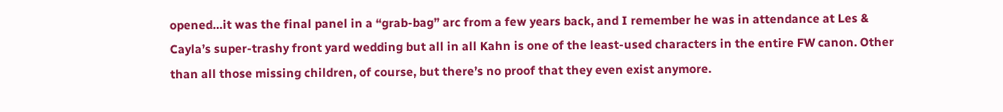opened…it was the final panel in a “grab-bag” arc from a few years back, and I remember he was in attendance at Les & Cayla’s super-trashy front yard wedding but all in all Kahn is one of the least-used characters in the entire FW canon. Other than all those missing children, of course, but there’s no proof that they even exist anymore.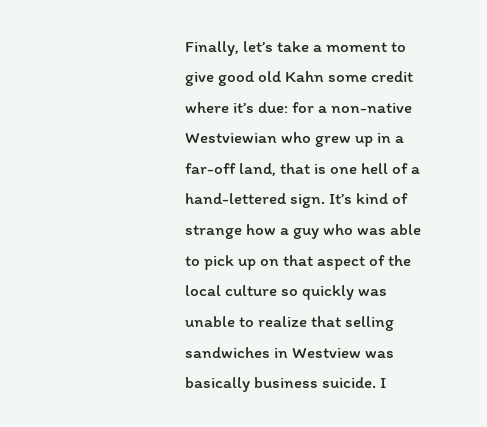Finally, let’s take a moment to give good old Kahn some credit where it’s due: for a non-native Westviewian who grew up in a far-off land, that is one hell of a hand-lettered sign. It’s kind of strange how a guy who was able to pick up on that aspect of the local culture so quickly was unable to realize that selling sandwiches in Westview was basically business suicide. I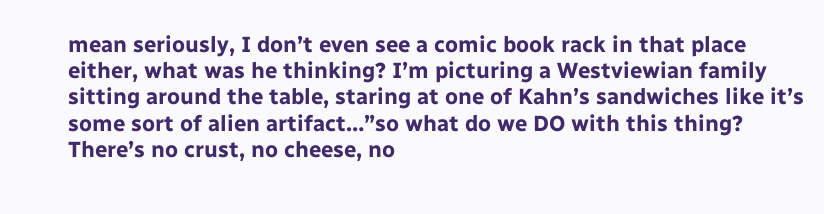mean seriously, I don’t even see a comic book rack in that place either, what was he thinking? I’m picturing a Westviewian family sitting around the table, staring at one of Kahn’s sandwiches like it’s some sort of alien artifact…”so what do we DO with this thing? There’s no crust, no cheese, no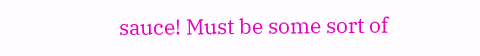sauce! Must be some sort of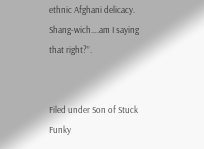ethnic Afghani delicacy. Shang-wich….am I saying that right?”.


Filed under Son of Stuck Funky